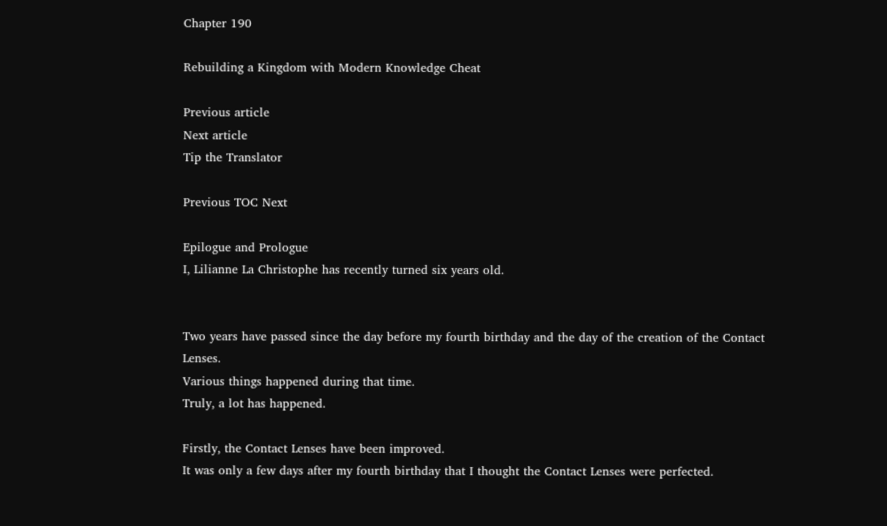Chapter 190

Rebuilding a Kingdom with Modern Knowledge Cheat

Previous article
Next article
Tip the Translator

Previous TOC Next

Epilogue and Prologue
I, Lilianne La Christophe has recently turned six years old.


Two years have passed since the day before my fourth birthday and the day of the creation of the Contact Lenses.
Various things happened during that time.
Truly, a lot has happened.

Firstly, the Contact Lenses have been improved.
It was only a few days after my fourth birthday that I thought the Contact Lenses were perfected.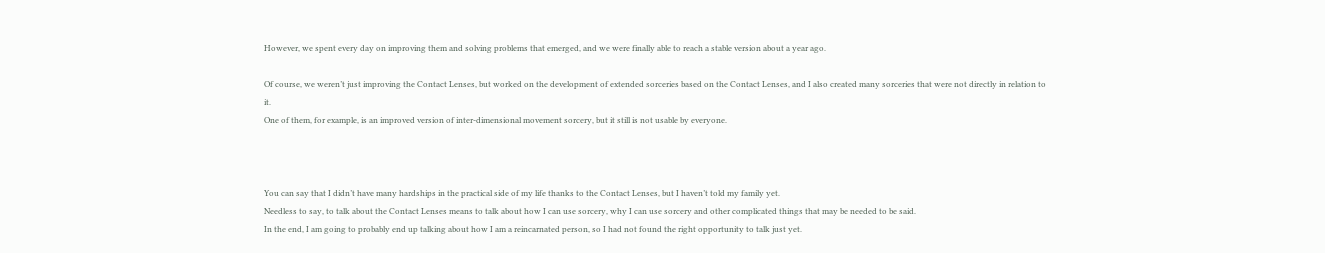However, we spent every day on improving them and solving problems that emerged, and we were finally able to reach a stable version about a year ago.

Of course, we weren’t just improving the Contact Lenses, but worked on the development of extended sorceries based on the Contact Lenses, and I also created many sorceries that were not directly in relation to it.
One of them, for example, is an improved version of inter-dimensional movement sorcery, but it still is not usable by everyone.



You can say that I didn’t have many hardships in the practical side of my life thanks to the Contact Lenses, but I haven’t told my family yet.
Needless to say, to talk about the Contact Lenses means to talk about how I can use sorcery, why I can use sorcery and other complicated things that may be needed to be said.
In the end, I am going to probably end up talking about how I am a reincarnated person, so I had not found the right opportunity to talk just yet.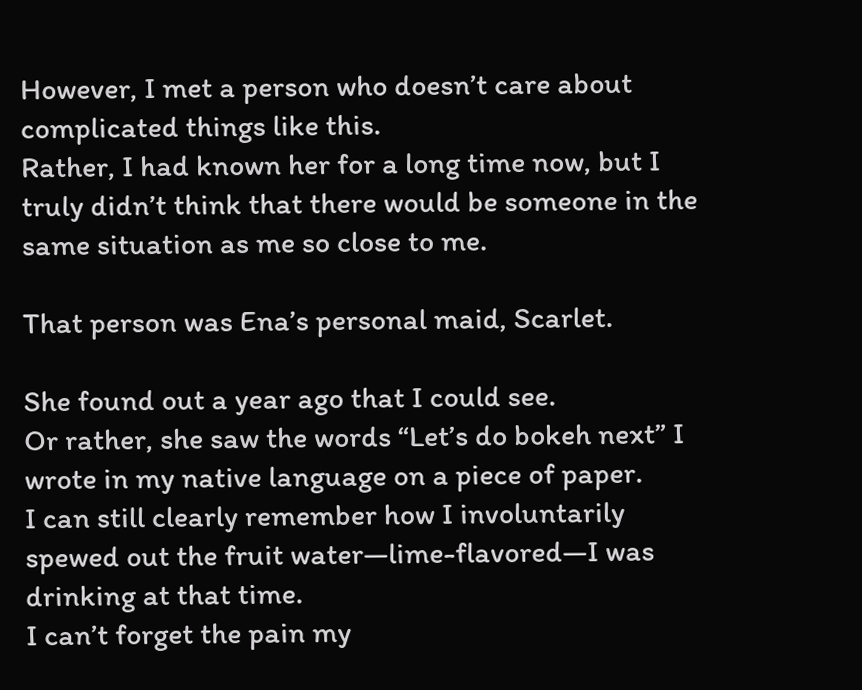However, I met a person who doesn’t care about complicated things like this.
Rather, I had known her for a long time now, but I truly didn’t think that there would be someone in the same situation as me so close to me.

That person was Ena’s personal maid, Scarlet.

She found out a year ago that I could see.
Or rather, she saw the words “Let’s do bokeh next” I wrote in my native language on a piece of paper.
I can still clearly remember how I involuntarily spewed out the fruit water—lime-flavored—I was drinking at that time.
I can’t forget the pain my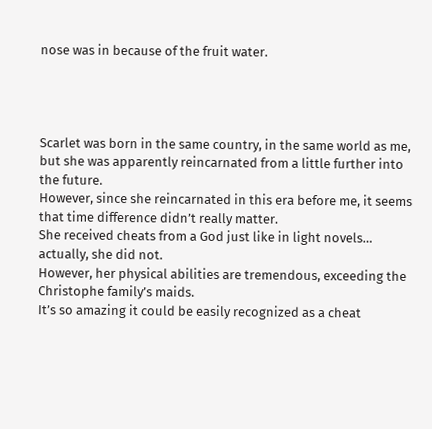nose was in because of the fruit water.




Scarlet was born in the same country, in the same world as me, but she was apparently reincarnated from a little further into the future.
However, since she reincarnated in this era before me, it seems that time difference didn’t really matter.
She received cheats from a God just like in light novels… actually, she did not.
However, her physical abilities are tremendous, exceeding the Christophe family’s maids.
It’s so amazing it could be easily recognized as a cheat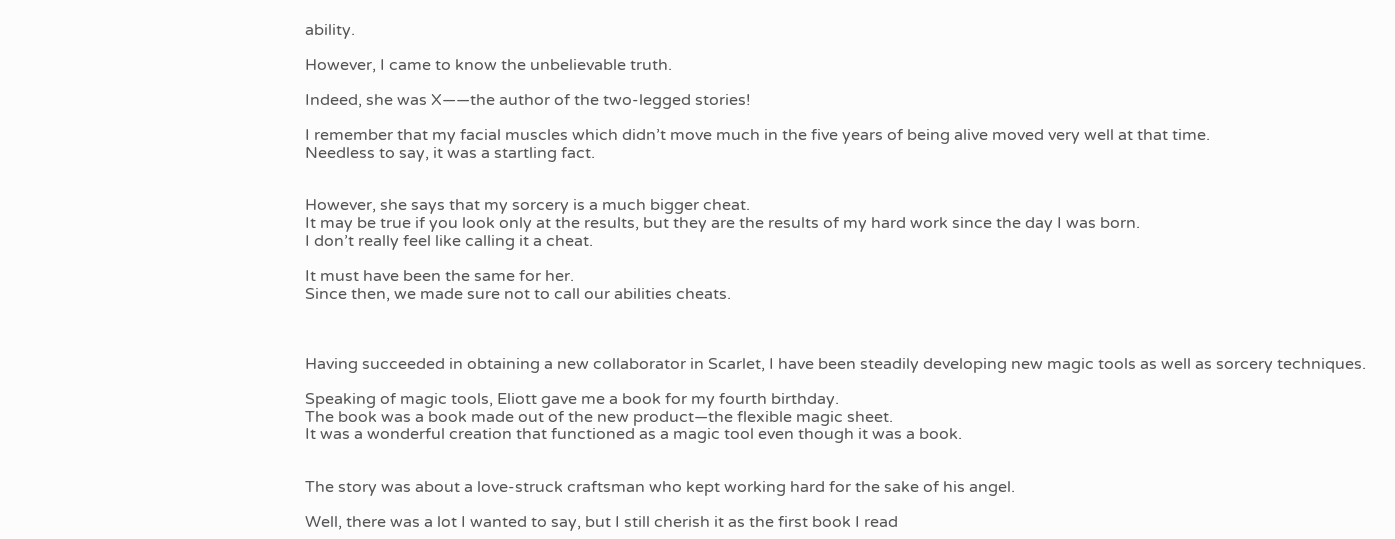ability.

However, I came to know the unbelievable truth.

Indeed, she was X——the author of the two-legged stories!

I remember that my facial muscles which didn’t move much in the five years of being alive moved very well at that time.
Needless to say, it was a startling fact.


However, she says that my sorcery is a much bigger cheat.
It may be true if you look only at the results, but they are the results of my hard work since the day I was born.
I don’t really feel like calling it a cheat.

It must have been the same for her.
Since then, we made sure not to call our abilities cheats.



Having succeeded in obtaining a new collaborator in Scarlet, I have been steadily developing new magic tools as well as sorcery techniques.

Speaking of magic tools, Eliott gave me a book for my fourth birthday.
The book was a book made out of the new product—the flexible magic sheet.
It was a wonderful creation that functioned as a magic tool even though it was a book.


The story was about a love-struck craftsman who kept working hard for the sake of his angel.

Well, there was a lot I wanted to say, but I still cherish it as the first book I read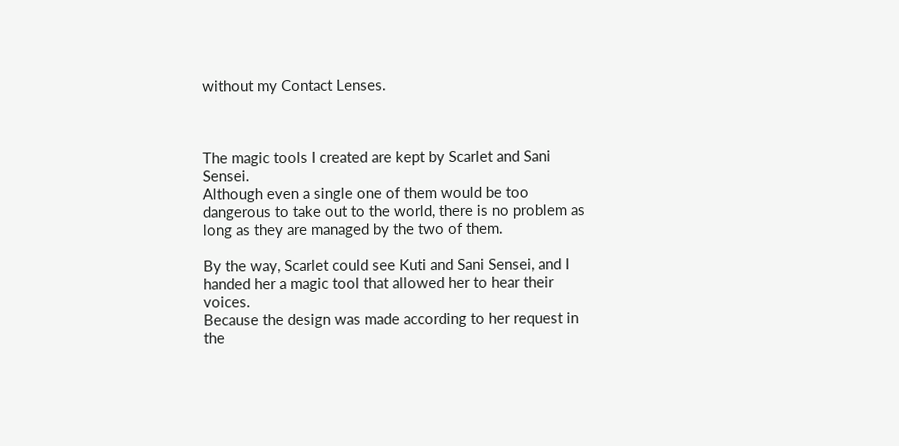without my Contact Lenses.



The magic tools I created are kept by Scarlet and Sani Sensei.
Although even a single one of them would be too dangerous to take out to the world, there is no problem as long as they are managed by the two of them.

By the way, Scarlet could see Kuti and Sani Sensei, and I handed her a magic tool that allowed her to hear their voices.
Because the design was made according to her request in the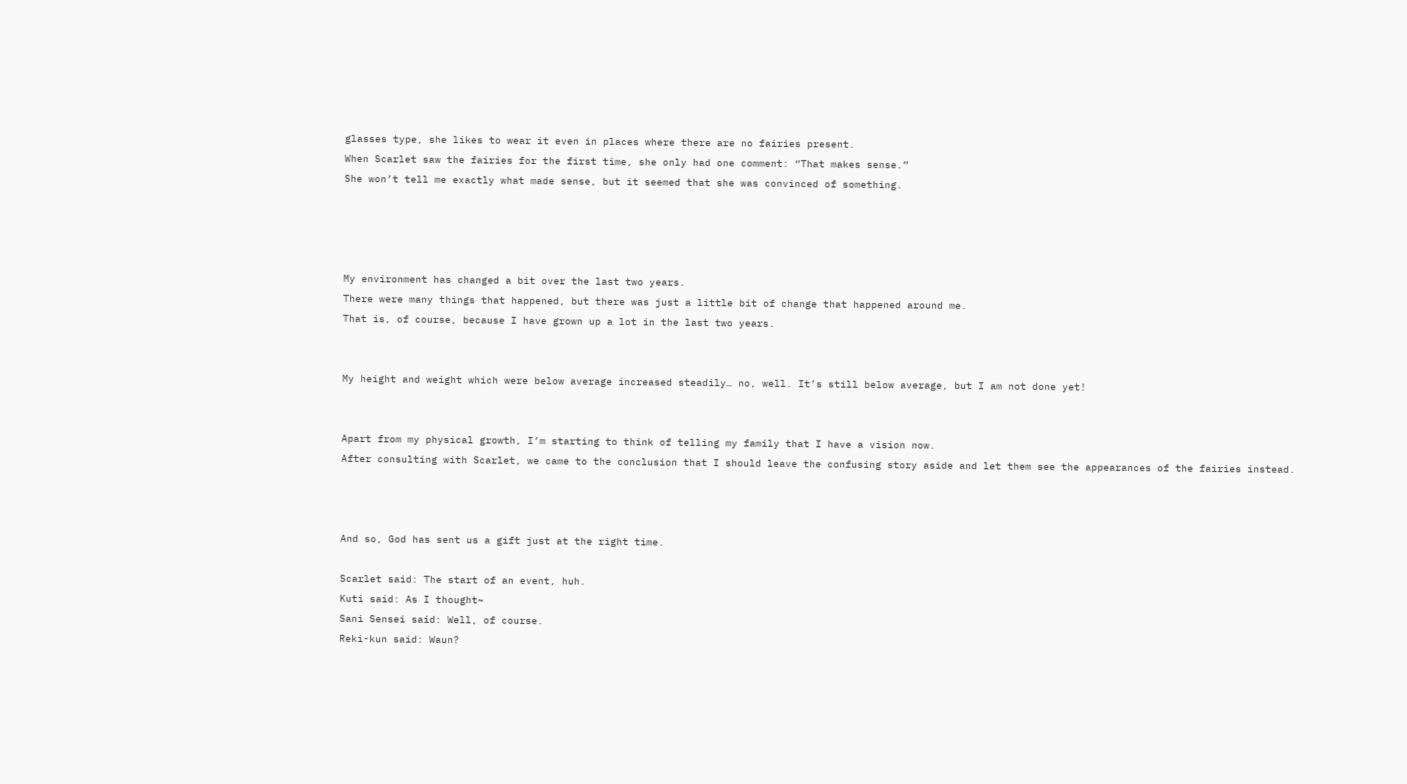glasses type, she likes to wear it even in places where there are no fairies present.
When Scarlet saw the fairies for the first time, she only had one comment: “That makes sense.”
She won’t tell me exactly what made sense, but it seemed that she was convinced of something.




My environment has changed a bit over the last two years.
There were many things that happened, but there was just a little bit of change that happened around me.
That is, of course, because I have grown up a lot in the last two years.


My height and weight which were below average increased steadily… no, well. It’s still below average, but I am not done yet!


Apart from my physical growth, I’m starting to think of telling my family that I have a vision now.
After consulting with Scarlet, we came to the conclusion that I should leave the confusing story aside and let them see the appearances of the fairies instead.



And so, God has sent us a gift just at the right time.

Scarlet said: The start of an event, huh.
Kuti said: As I thought~
Sani Sensei said: Well, of course.
Reki-kun said: Waun?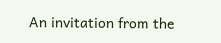An invitation from the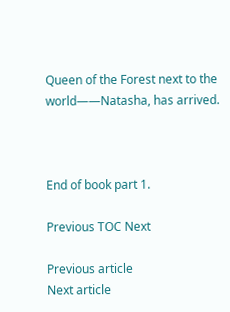Queen of the Forest next to the world——Natasha, has arrived.



End of book part 1.

Previous TOC Next

Previous article
Next article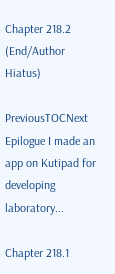Chapter 218.2 (End/Author Hiatus)

PreviousTOCNext Epilogue I made an app on Kutipad for developing laboratory...

Chapter 218.1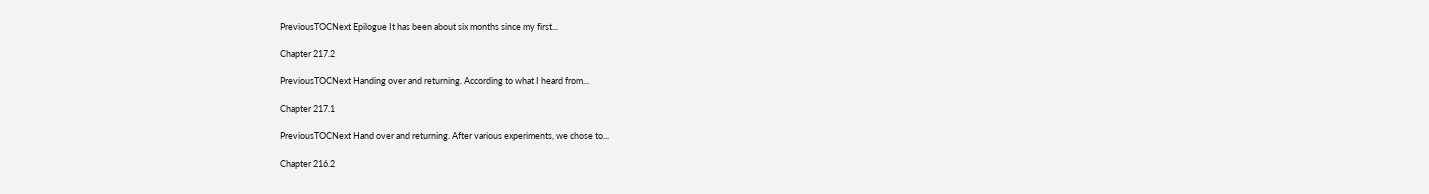PreviousTOCNext Epilogue It has been about six months since my first...

Chapter 217.2

PreviousTOCNext Handing over and returning. According to what I heard from...

Chapter 217.1

PreviousTOCNext Hand over and returning. After various experiments, we chose to...

Chapter 216.2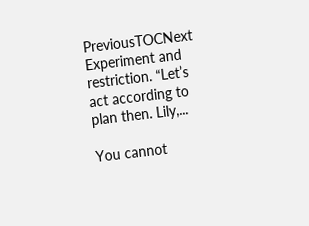PreviousTOCNext Experiment and restriction. “Let’s act according to plan then. Lily,...

You cannot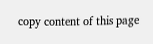copy content of this page